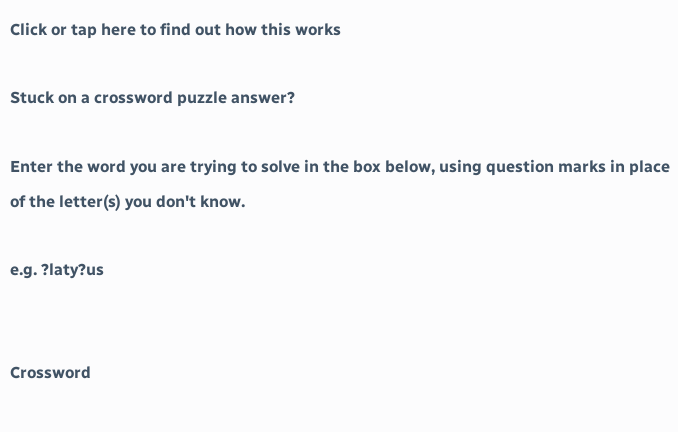Click or tap here to find out how this works

Stuck on a crossword puzzle answer?

Enter the word you are trying to solve in the box below, using question marks in place of the letter(s) you don't know.

e.g. ?laty?us


Crossword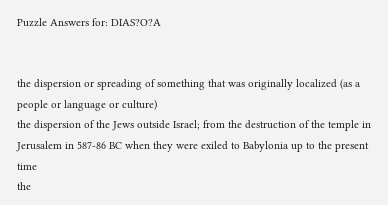Puzzle Answers for: DIAS?O?A


the dispersion or spreading of something that was originally localized (as a people or language or culture)
the dispersion of the Jews outside Israel; from the destruction of the temple in Jerusalem in 587-86 BC when they were exiled to Babylonia up to the present time
the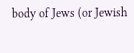body of Jews (or Jewish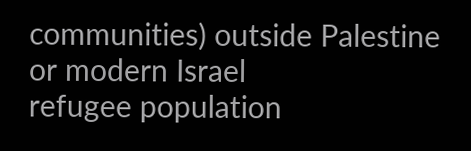communities) outside Palestine or modern Israel
refugee population